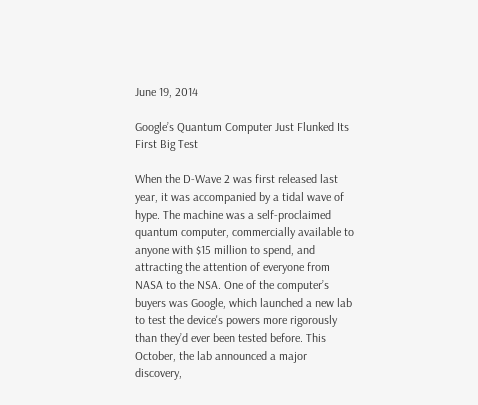June 19, 2014

Google’s Quantum Computer Just Flunked Its First Big Test

When the D-Wave 2 was first released last year, it was accompanied by a tidal wave of hype. The machine was a self-proclaimed quantum computer, commercially available to anyone with $15 million to spend, and attracting the attention of everyone from NASA to the NSA. One of the computer’s buyers was Google, which launched a new lab to test the device's powers more rigorously than they’d ever been tested before. This October, the lab announced a major discovery,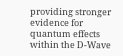providing stronger evidence for quantum effects within the D-Wave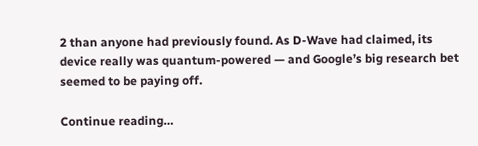2 than anyone had previously found. As D-Wave had claimed, its device really was quantum-powered — and Google’s big research bet seemed to be paying off.

Continue reading…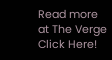Read more at The Verge
Click Here!